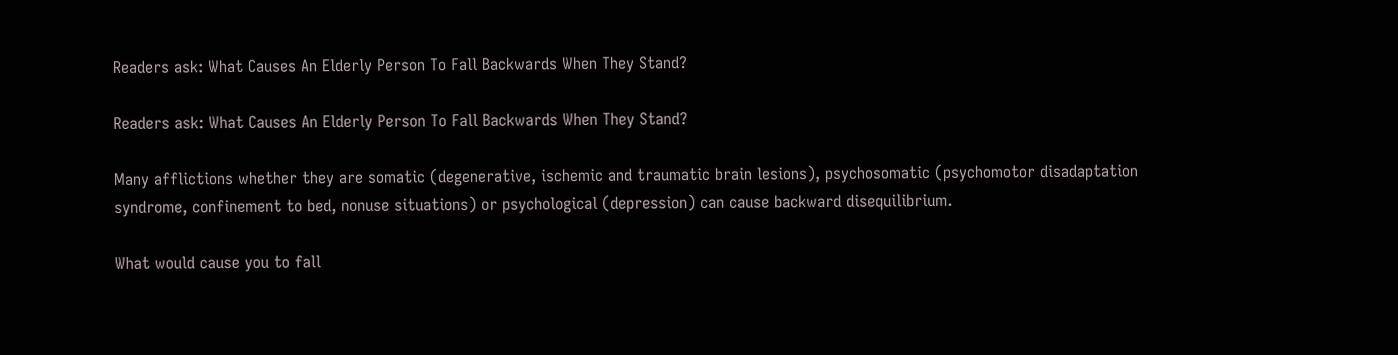Readers ask: What Causes An Elderly Person To Fall Backwards When They Stand?

Readers ask: What Causes An Elderly Person To Fall Backwards When They Stand?

Many afflictions whether they are somatic (degenerative, ischemic and traumatic brain lesions), psychosomatic (psychomotor disadaptation syndrome, confinement to bed, nonuse situations) or psychological (depression) can cause backward disequilibrium.

What would cause you to fall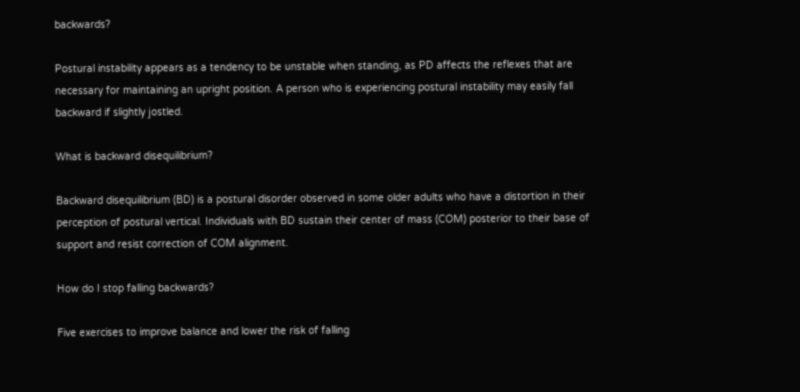backwards?

Postural instability appears as a tendency to be unstable when standing, as PD affects the reflexes that are necessary for maintaining an upright position. A person who is experiencing postural instability may easily fall backward if slightly jostled.

What is backward disequilibrium?

Backward disequilibrium (BD) is a postural disorder observed in some older adults who have a distortion in their perception of postural vertical. Individuals with BD sustain their center of mass (COM) posterior to their base of support and resist correction of COM alignment.

How do I stop falling backwards?

Five exercises to improve balance and lower the risk of falling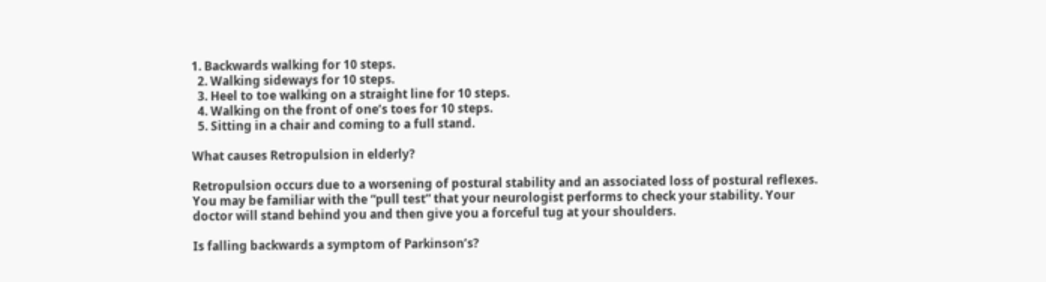1. Backwards walking for 10 steps.
  2. Walking sideways for 10 steps.
  3. Heel to toe walking on a straight line for 10 steps.
  4. Walking on the front of one’s toes for 10 steps.
  5. Sitting in a chair and coming to a full stand.

What causes Retropulsion in elderly?

Retropulsion occurs due to a worsening of postural stability and an associated loss of postural reflexes. You may be familiar with the “pull test” that your neurologist performs to check your stability. Your doctor will stand behind you and then give you a forceful tug at your shoulders.

Is falling backwards a symptom of Parkinson’s?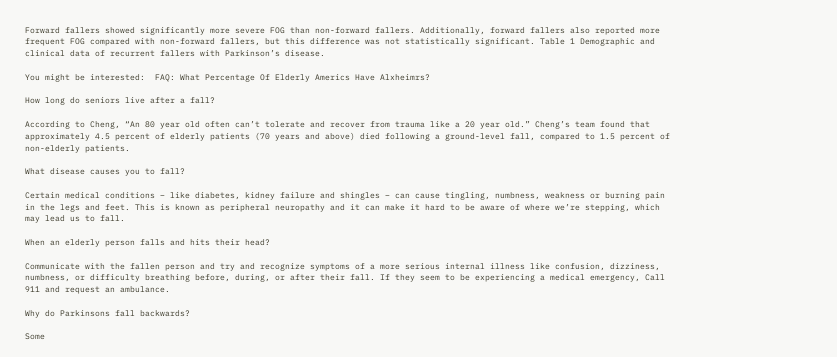Forward fallers showed significantly more severe FOG than non-forward fallers. Additionally, forward fallers also reported more frequent FOG compared with non-forward fallers, but this difference was not statistically significant. Table 1 Demographic and clinical data of recurrent fallers with Parkinson’s disease.

You might be interested:  FAQ: What Percentage Of Elderly Americs Have Alxheimrs?

How long do seniors live after a fall?

According to Cheng, “An 80 year old often can’t tolerate and recover from trauma like a 20 year old.” Cheng’s team found that approximately 4.5 percent of elderly patients (70 years and above) died following a ground-level fall, compared to 1.5 percent of non-elderly patients.

What disease causes you to fall?

Certain medical conditions – like diabetes, kidney failure and shingles – can cause tingling, numbness, weakness or burning pain in the legs and feet. This is known as peripheral neuropathy and it can make it hard to be aware of where we’re stepping, which may lead us to fall.

When an elderly person falls and hits their head?

Communicate with the fallen person and try and recognize symptoms of a more serious internal illness like confusion, dizziness, numbness, or difficulty breathing before, during, or after their fall. If they seem to be experiencing a medical emergency, Call 911 and request an ambulance.

Why do Parkinsons fall backwards?

Some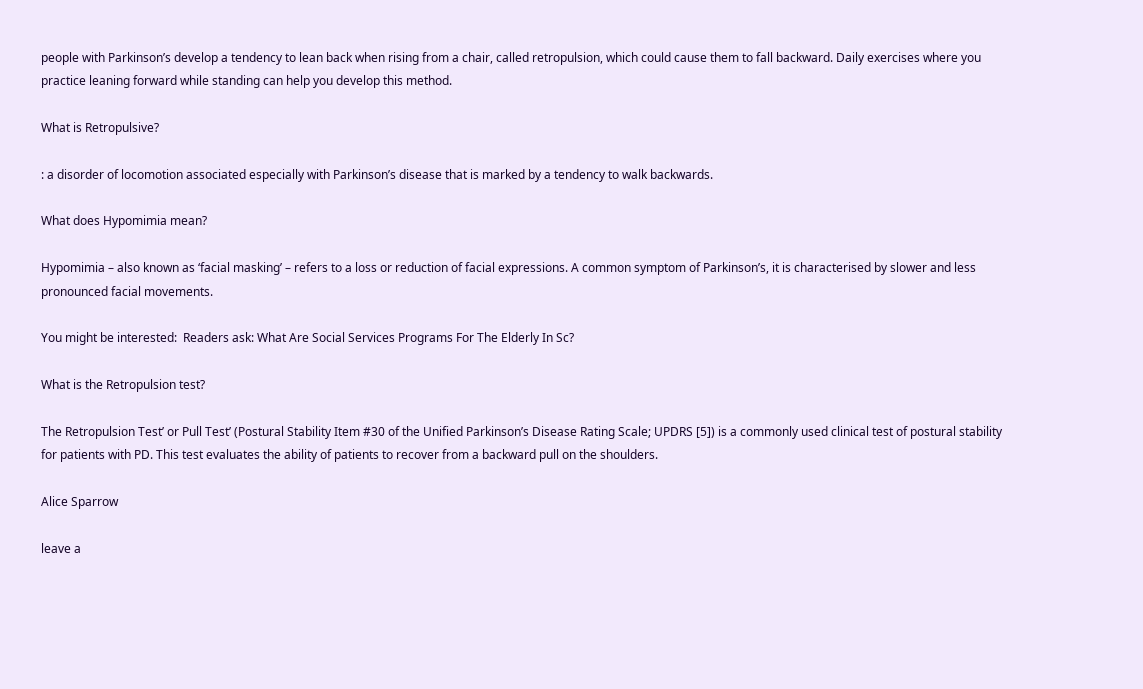people with Parkinson’s develop a tendency to lean back when rising from a chair, called retropulsion, which could cause them to fall backward. Daily exercises where you practice leaning forward while standing can help you develop this method.

What is Retropulsive?

: a disorder of locomotion associated especially with Parkinson’s disease that is marked by a tendency to walk backwards.

What does Hypomimia mean?

Hypomimia – also known as ‘facial masking’ – refers to a loss or reduction of facial expressions. A common symptom of Parkinson’s, it is characterised by slower and less pronounced facial movements.

You might be interested:  Readers ask: What Are Social Services Programs For The Elderly In Sc?

What is the Retropulsion test?

The Retropulsion Test’ or Pull Test’ (Postural Stability Item #30 of the Unified Parkinson’s Disease Rating Scale; UPDRS [5]) is a commonly used clinical test of postural stability for patients with PD. This test evaluates the ability of patients to recover from a backward pull on the shoulders.

Alice Sparrow

leave a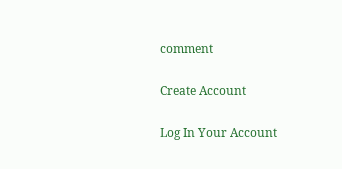comment

Create Account

Log In Your Account